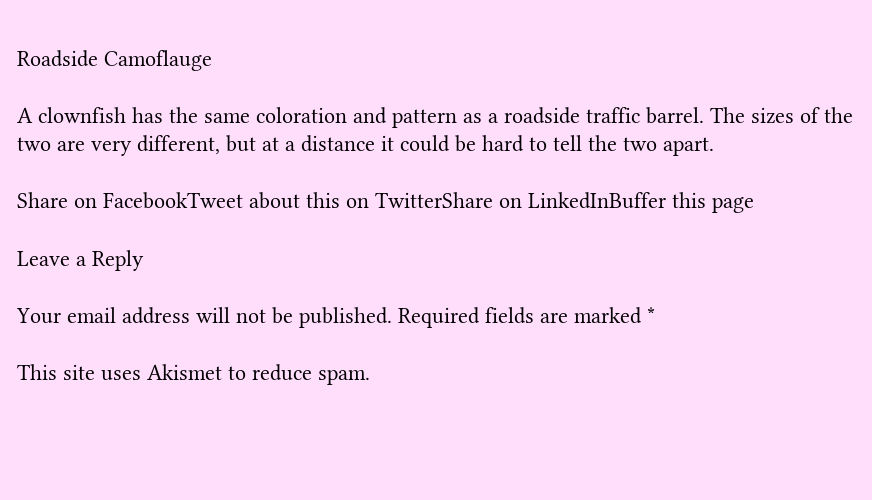Roadside Camoflauge

A clownfish has the same coloration and pattern as a roadside traffic barrel. The sizes of the two are very different, but at a distance it could be hard to tell the two apart.

Share on FacebookTweet about this on TwitterShare on LinkedInBuffer this page

Leave a Reply

Your email address will not be published. Required fields are marked *

This site uses Akismet to reduce spam.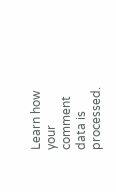Learn how your comment data is processed.